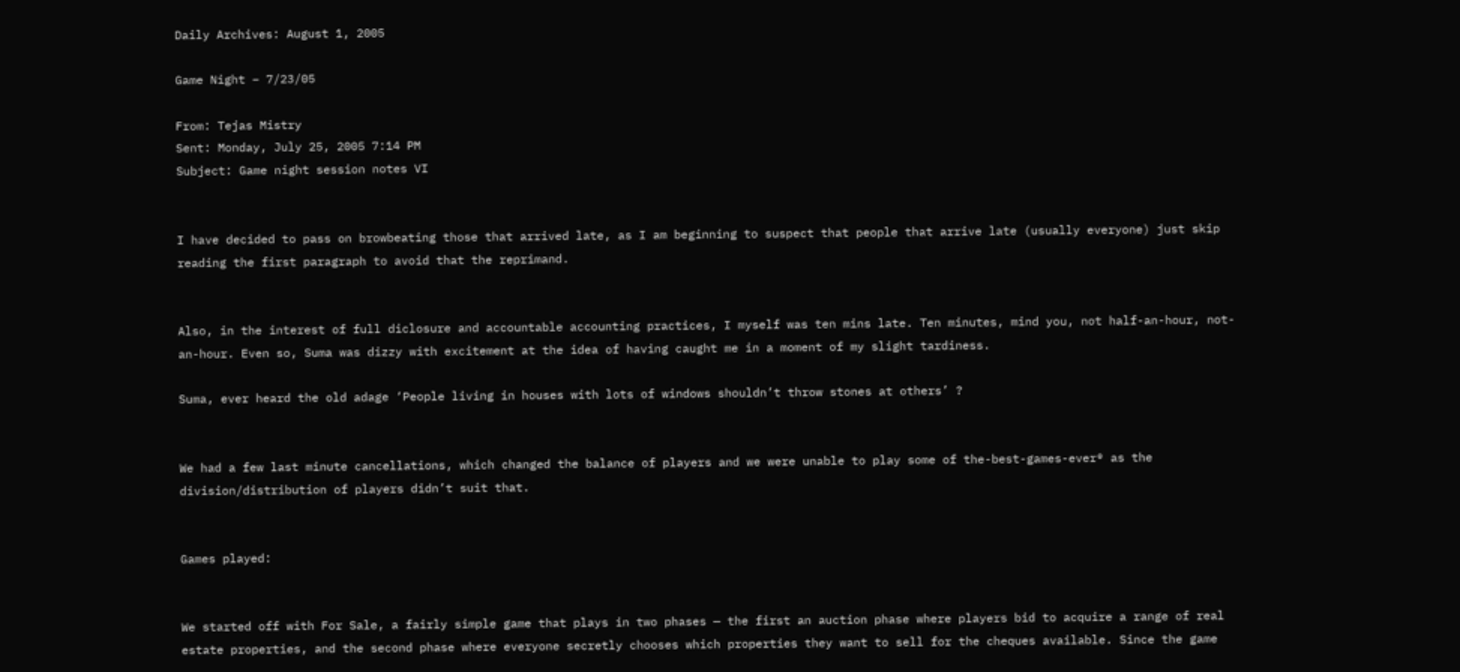Daily Archives: August 1, 2005

Game Night – 7/23/05

From: Tejas Mistry
Sent: Monday, July 25, 2005 7:14 PM
Subject: Game night session notes VI


I have decided to pass on browbeating those that arrived late, as I am beginning to suspect that people that arrive late (usually everyone) just skip reading the first paragraph to avoid that the reprimand.


Also, in the interest of full diclosure and accountable accounting practices, I myself was ten mins late. Ten minutes, mind you, not half-an-hour, not-an-hour. Even so, Suma was dizzy with excitement at the idea of having caught me in a moment of my slight tardiness.

Suma, ever heard the old adage ‘People living in houses with lots of windows shouldn’t throw stones at others’ ?


We had a few last minute cancellations, which changed the balance of players and we were unable to play some of the-best-games-ever® as the division/distribution of players didn’t suit that.


Games played:


We started off with For Sale, a fairly simple game that plays in two phases — the first an auction phase where players bid to acquire a range of real estate properties, and the second phase where everyone secretly chooses which properties they want to sell for the cheques available. Since the game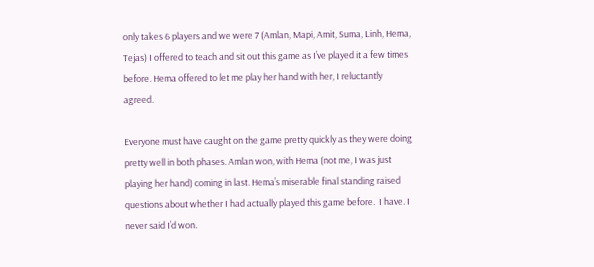only takes 6 players and we were 7 (Amlan, Mapi, Amit, Suma, Linh, Hema, Tejas) I offered to teach and sit out this game as I’ve played it a few times before. Hema offered to let me play her hand with her, I reluctantly agreed.

Everyone must have caught on the game pretty quickly as they were doing pretty well in both phases. Amlan won, with Hema (not me, I was just playing her hand) coming in last. Hema’s miserable final standing raised questions about whether I had actually played this game before.  I have. I never said I’d won.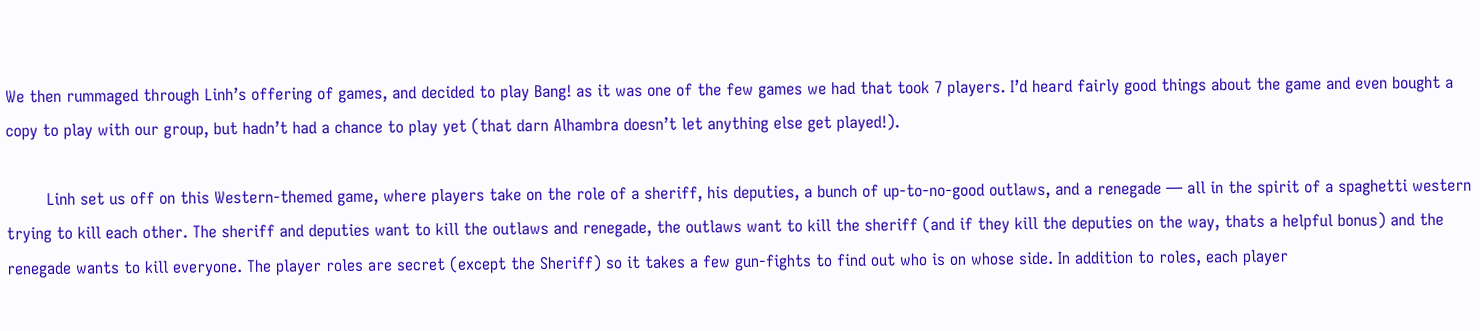We then rummaged through Linh’s offering of games, and decided to play Bang! as it was one of the few games we had that took 7 players. I’d heard fairly good things about the game and even bought a copy to play with our group, but hadn’t had a chance to play yet (that darn Alhambra doesn’t let anything else get played!).

        Linh set us off on this Western-themed game, where players take on the role of a sheriff, his deputies, a bunch of up-to-no-good outlaws, and a renegade — all in the spirit of a spaghetti western trying to kill each other. The sheriff and deputies want to kill the outlaws and renegade, the outlaws want to kill the sheriff (and if they kill the deputies on the way, thats a helpful bonus) and the renegade wants to kill everyone. The player roles are secret (except the Sheriff) so it takes a few gun-fights to find out who is on whose side. In addition to roles, each player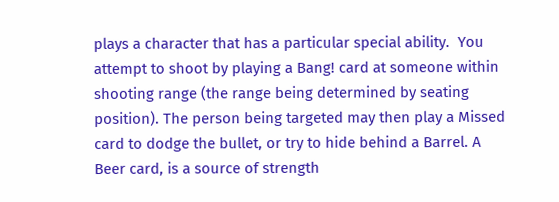plays a character that has a particular special ability.  You attempt to shoot by playing a Bang! card at someone within shooting range (the range being determined by seating position). The person being targeted may then play a Missed card to dodge the bullet, or try to hide behind a Barrel. A Beer card, is a source of strength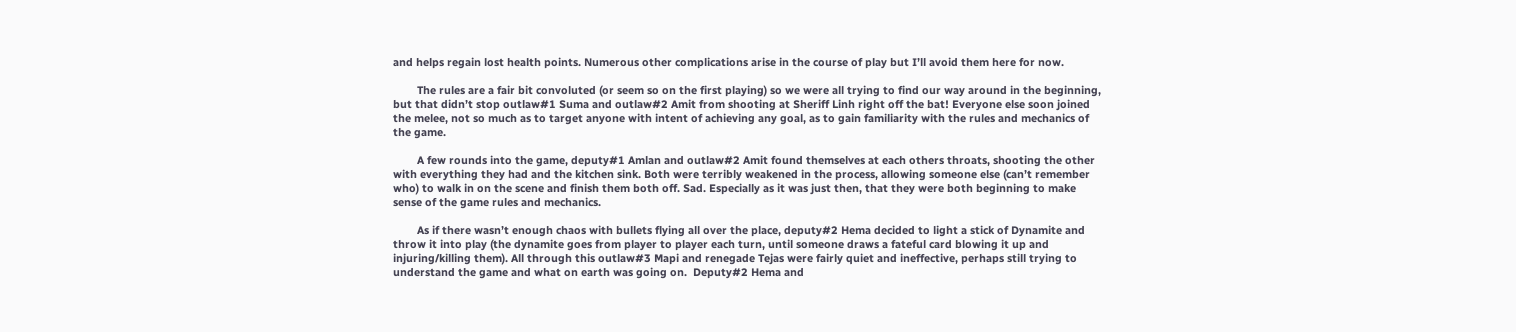and helps regain lost health points. Numerous other complications arise in the course of play but I’ll avoid them here for now.

        The rules are a fair bit convoluted (or seem so on the first playing) so we were all trying to find our way around in the beginning, but that didn’t stop outlaw#1 Suma and outlaw#2 Amit from shooting at Sheriff Linh right off the bat! Everyone else soon joined the melee, not so much as to target anyone with intent of achieving any goal, as to gain familiarity with the rules and mechanics of the game.

        A few rounds into the game, deputy#1 Amlan and outlaw#2 Amit found themselves at each others throats, shooting the other with everything they had and the kitchen sink. Both were terribly weakened in the process, allowing someone else (can’t remember who) to walk in on the scene and finish them both off. Sad. Especially as it was just then, that they were both beginning to make sense of the game rules and mechanics.

        As if there wasn’t enough chaos with bullets flying all over the place, deputy#2 Hema decided to light a stick of Dynamite and throw it into play (the dynamite goes from player to player each turn, until someone draws a fateful card blowing it up and injuring/killing them). All through this outlaw#3 Mapi and renegade Tejas were fairly quiet and ineffective, perhaps still trying to understand the game and what on earth was going on.  Deputy#2 Hema and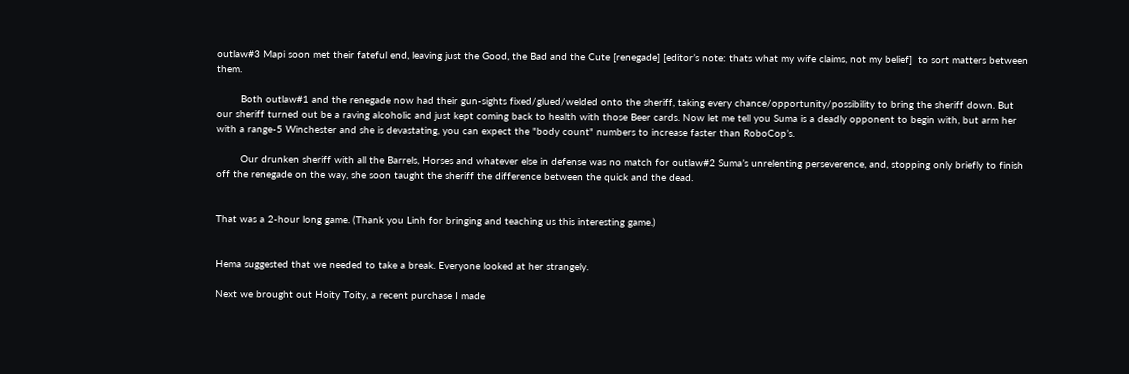outlaw#3 Mapi soon met their fateful end, leaving just the Good, the Bad and the Cute [renegade] [editor’s note: thats what my wife claims, not my belief]  to sort matters between them.

        Both outlaw#1 and the renegade now had their gun-sights fixed/glued/welded onto the sheriff, taking every chance/opportunity/possibility to bring the sheriff down. But our sheriff turned out be a raving alcoholic and just kept coming back to health with those Beer cards. Now let me tell you Suma is a deadly opponent to begin with, but arm her with a range-5 Winchester and she is devastating, you can expect the "body count" numbers to increase faster than RoboCop’s.

        Our drunken sheriff with all the Barrels, Horses and whatever else in defense was no match for outlaw#2 Suma’s unrelenting perseverence, and, stopping only briefly to finish off the renegade on the way, she soon taught the sheriff the difference between the quick and the dead.


That was a 2-hour long game. (Thank you Linh for bringing and teaching us this interesting game.)


Hema suggested that we needed to take a break. Everyone looked at her strangely.

Next we brought out Hoity Toity, a recent purchase I made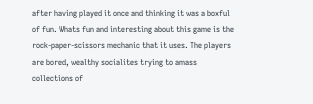after having played it once and thinking it was a boxful of fun. Whats fun and interesting about this game is the rock-paper-scissors mechanic that it uses. The players are bored, wealthy socialites trying to amass collections of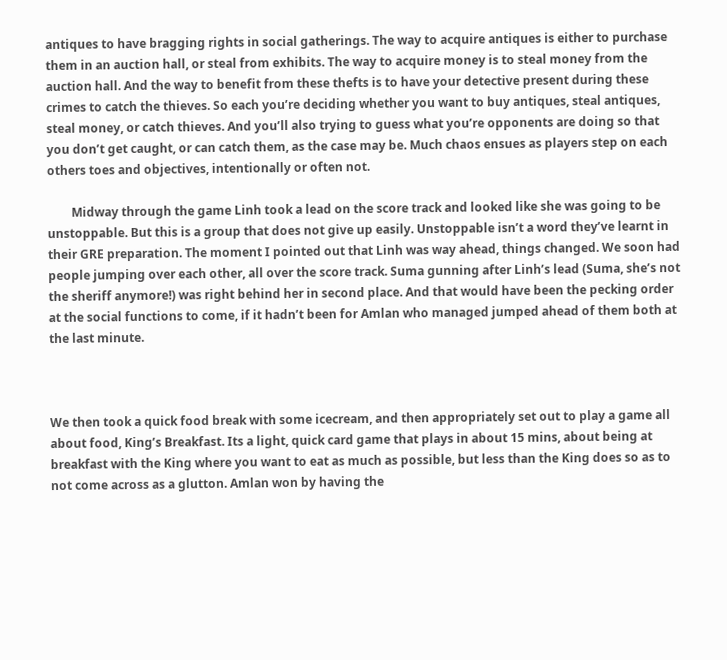antiques to have bragging rights in social gatherings. The way to acquire antiques is either to purchase them in an auction hall, or steal from exhibits. The way to acquire money is to steal money from the auction hall. And the way to benefit from these thefts is to have your detective present during these crimes to catch the thieves. So each you’re deciding whether you want to buy antiques, steal antiques, steal money, or catch thieves. And you’ll also trying to guess what you’re opponents are doing so that you don’t get caught, or can catch them, as the case may be. Much chaos ensues as players step on each others toes and objectives, intentionally or often not.

        Midway through the game Linh took a lead on the score track and looked like she was going to be unstoppable. But this is a group that does not give up easily. Unstoppable isn’t a word they’ve learnt in their GRE preparation. The moment I pointed out that Linh was way ahead, things changed. We soon had people jumping over each other, all over the score track. Suma gunning after Linh’s lead (Suma, she’s not the sheriff anymore!) was right behind her in second place. And that would have been the pecking order at the social functions to come, if it hadn’t been for Amlan who managed jumped ahead of them both at the last minute.



We then took a quick food break with some icecream, and then appropriately set out to play a game all about food, King’s Breakfast. Its a light, quick card game that plays in about 15 mins, about being at breakfast with the King where you want to eat as much as possible, but less than the King does so as to not come across as a glutton. Amlan won by having the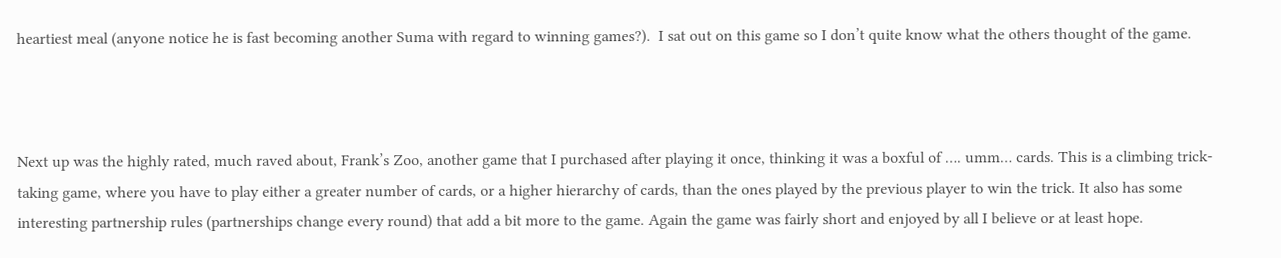heartiest meal (anyone notice he is fast becoming another Suma with regard to winning games?).  I sat out on this game so I don’t quite know what the others thought of the game.



Next up was the highly rated, much raved about, Frank’s Zoo, another game that I purchased after playing it once, thinking it was a boxful of …. umm… cards. This is a climbing trick-taking game, where you have to play either a greater number of cards, or a higher hierarchy of cards, than the ones played by the previous player to win the trick. It also has some interesting partnership rules (partnerships change every round) that add a bit more to the game. Again the game was fairly short and enjoyed by all I believe or at least hope.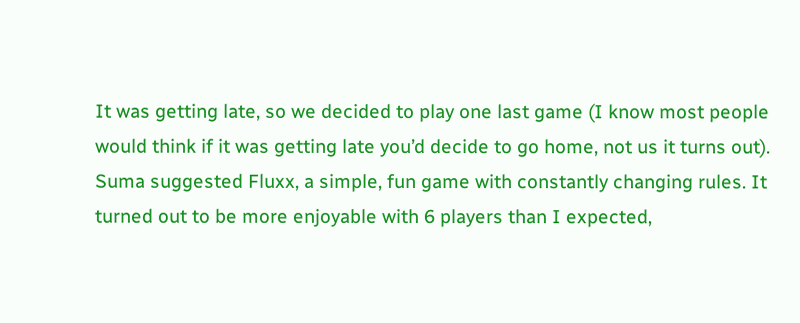It was getting late, so we decided to play one last game (I know most people would think if it was getting late you’d decide to go home, not us it turns out). Suma suggested Fluxx, a simple, fun game with constantly changing rules. It turned out to be more enjoyable with 6 players than I expected,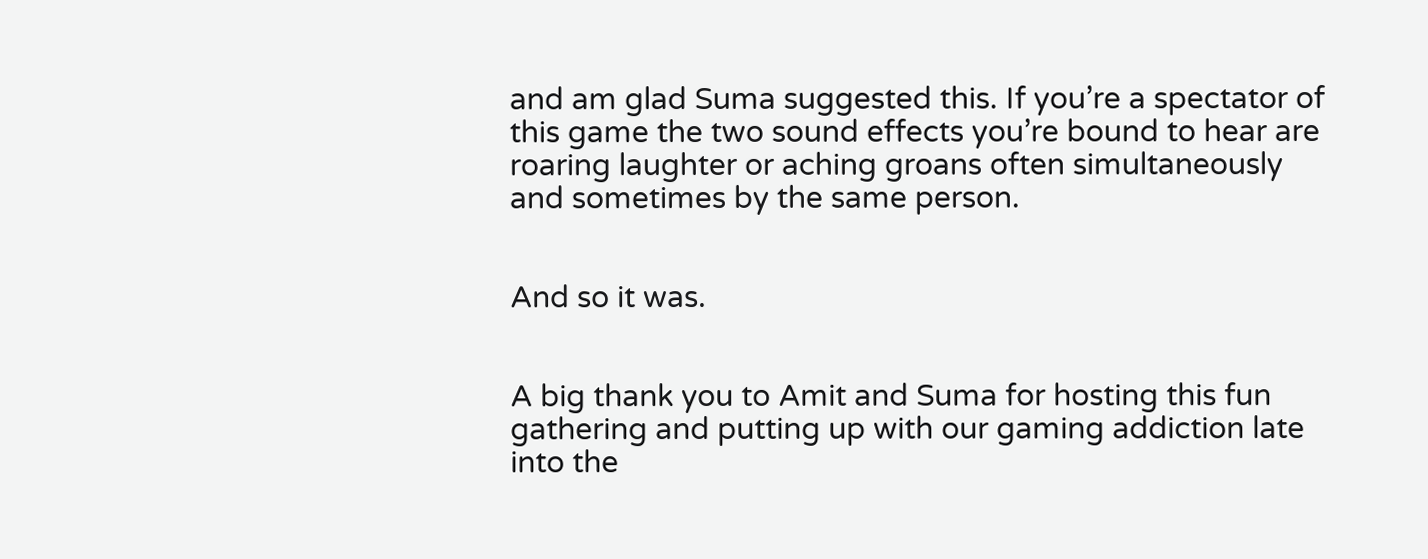and am glad Suma suggested this. If you’re a spectator of this game the two sound effects you’re bound to hear are roaring laughter or aching groans often simultaneously and sometimes by the same person.


And so it was.


A big thank you to Amit and Suma for hosting this fun gathering and putting up with our gaming addiction late into the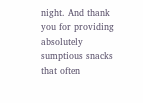night. And thank you for providing absolutely sumptious snacks that often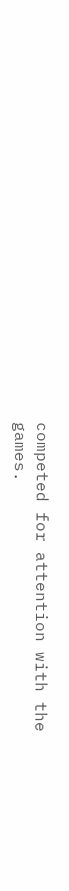competed for attention with the games.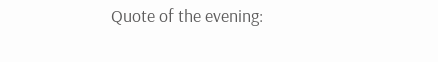Quote of the evening: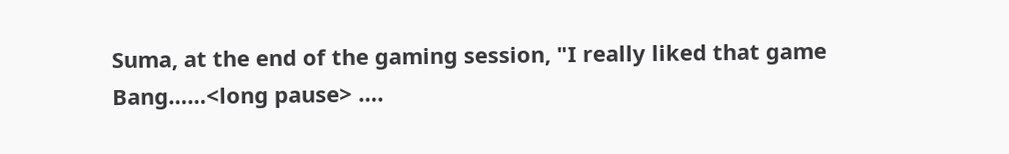Suma, at the end of the gaming session, "I really liked that game Bang……<long pause> ….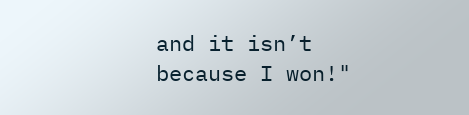and it isn’t because I won!"